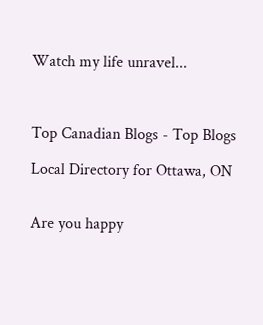Watch my life unravel...



Top Canadian Blogs - Top Blogs

Local Directory for Ottawa, ON


Are you happy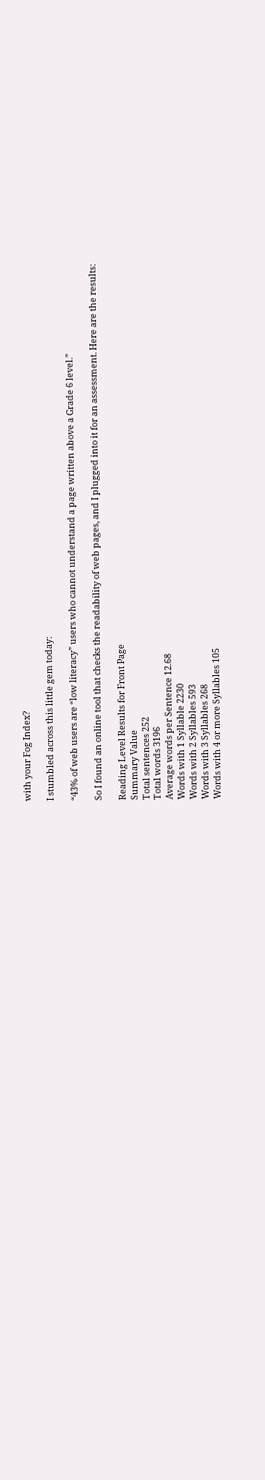with your Fog Index?

I stumbled across this little gem today:

“43% of web users are “low literacy” users who cannot understand a page written above a Grade 6 level.”

So I found an online tool that checks the readability of web pages, and I plugged into it for an assessment. Here are the results:

Reading Level Results for Front Page
Summary Value
Total sentences 252
Total words 3196
Average words per Sentence 12.68
Words with 1 Syllable 2230
Words with 2 Syllables 593
Words with 3 Syllables 268
Words with 4 or more Syllables 105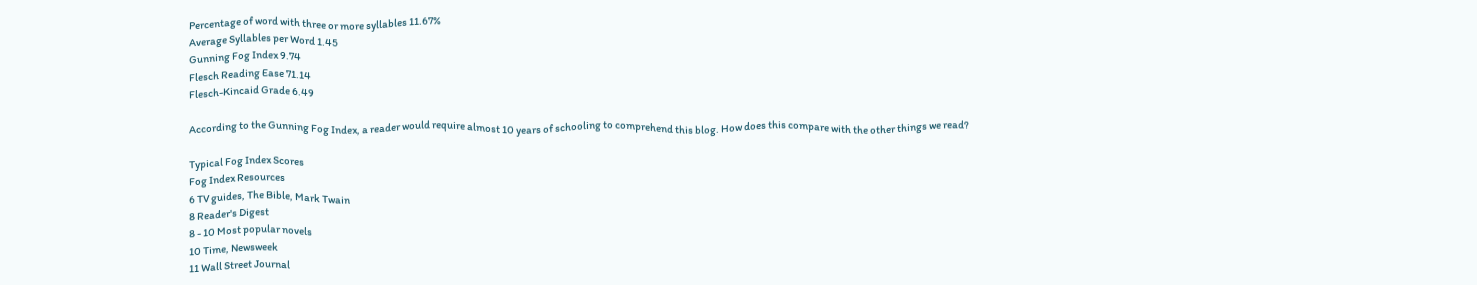Percentage of word with three or more syllables 11.67%
Average Syllables per Word 1.45
Gunning Fog Index 9.74
Flesch Reading Ease 71.14
Flesch-Kincaid Grade 6.49

According to the Gunning Fog Index, a reader would require almost 10 years of schooling to comprehend this blog. How does this compare with the other things we read?

Typical Fog Index Scores
Fog Index Resources
6 TV guides, The Bible, Mark Twain
8 Reader's Digest
8 - 10 Most popular novels
10 Time, Newsweek
11 Wall Street Journal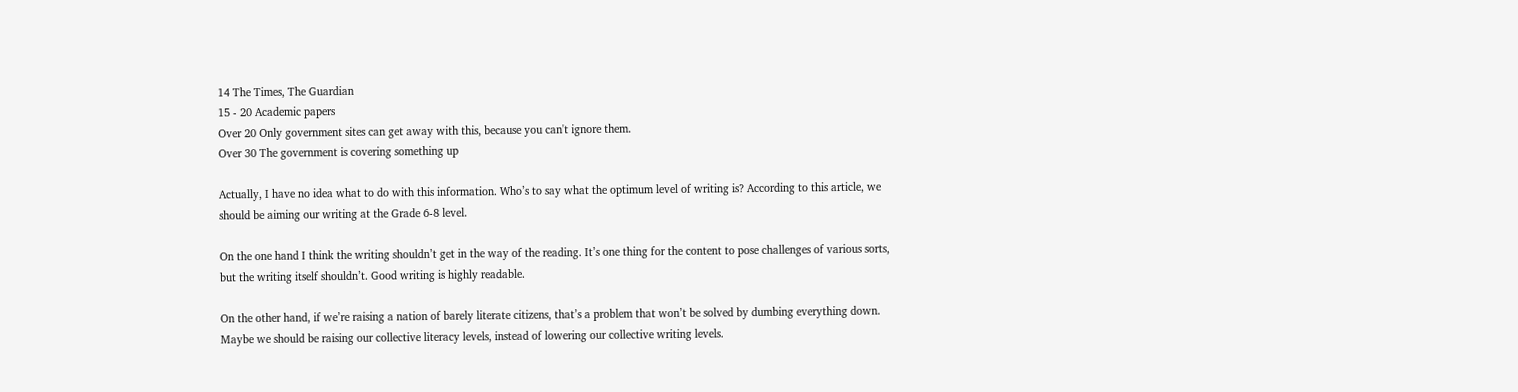14 The Times, The Guardian
15 - 20 Academic papers
Over 20 Only government sites can get away with this, because you can't ignore them.
Over 30 The government is covering something up

Actually, I have no idea what to do with this information. Who’s to say what the optimum level of writing is? According to this article, we should be aiming our writing at the Grade 6-8 level.

On the one hand I think the writing shouldn’t get in the way of the reading. It’s one thing for the content to pose challenges of various sorts, but the writing itself shouldn’t. Good writing is highly readable.

On the other hand, if we’re raising a nation of barely literate citizens, that’s a problem that won’t be solved by dumbing everything down. Maybe we should be raising our collective literacy levels, instead of lowering our collective writing levels.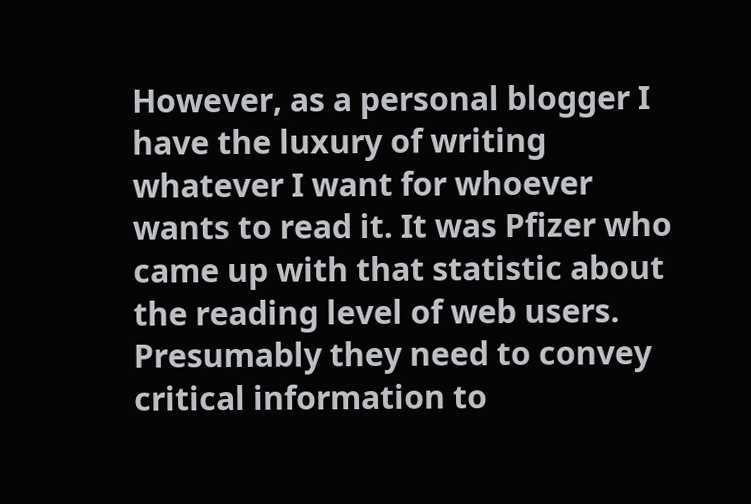However, as a personal blogger I have the luxury of writing whatever I want for whoever wants to read it. It was Pfizer who came up with that statistic about the reading level of web users. Presumably they need to convey critical information to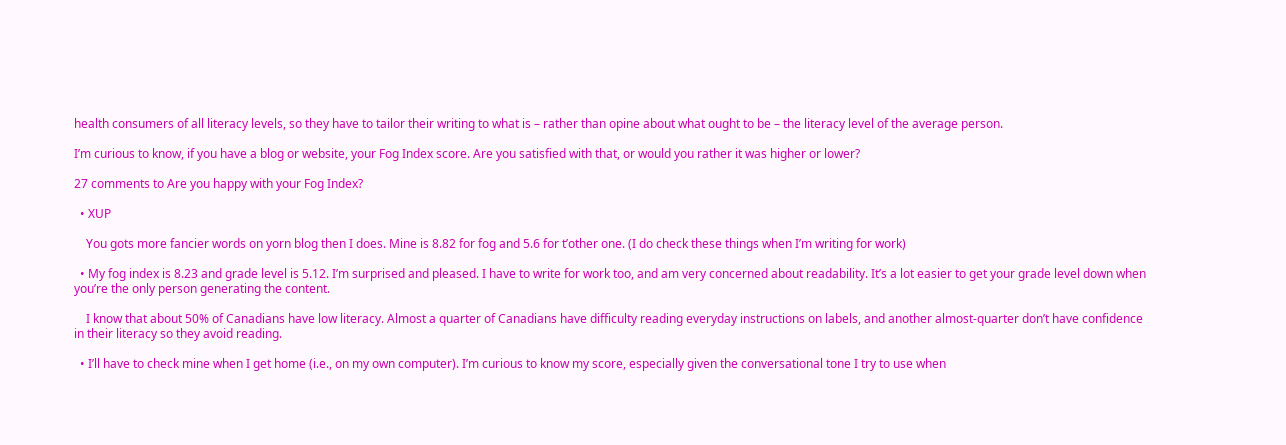health consumers of all literacy levels, so they have to tailor their writing to what is – rather than opine about what ought to be – the literacy level of the average person.

I’m curious to know, if you have a blog or website, your Fog Index score. Are you satisfied with that, or would you rather it was higher or lower?

27 comments to Are you happy with your Fog Index?

  • XUP

    You gots more fancier words on yorn blog then I does. Mine is 8.82 for fog and 5.6 for t’other one. (I do check these things when I’m writing for work)

  • My fog index is 8.23 and grade level is 5.12. I’m surprised and pleased. I have to write for work too, and am very concerned about readability. It’s a lot easier to get your grade level down when you’re the only person generating the content.

    I know that about 50% of Canadians have low literacy. Almost a quarter of Canadians have difficulty reading everyday instructions on labels, and another almost-quarter don’t have confidence in their literacy so they avoid reading.

  • I’ll have to check mine when I get home (i.e., on my own computer). I’m curious to know my score, especially given the conversational tone I try to use when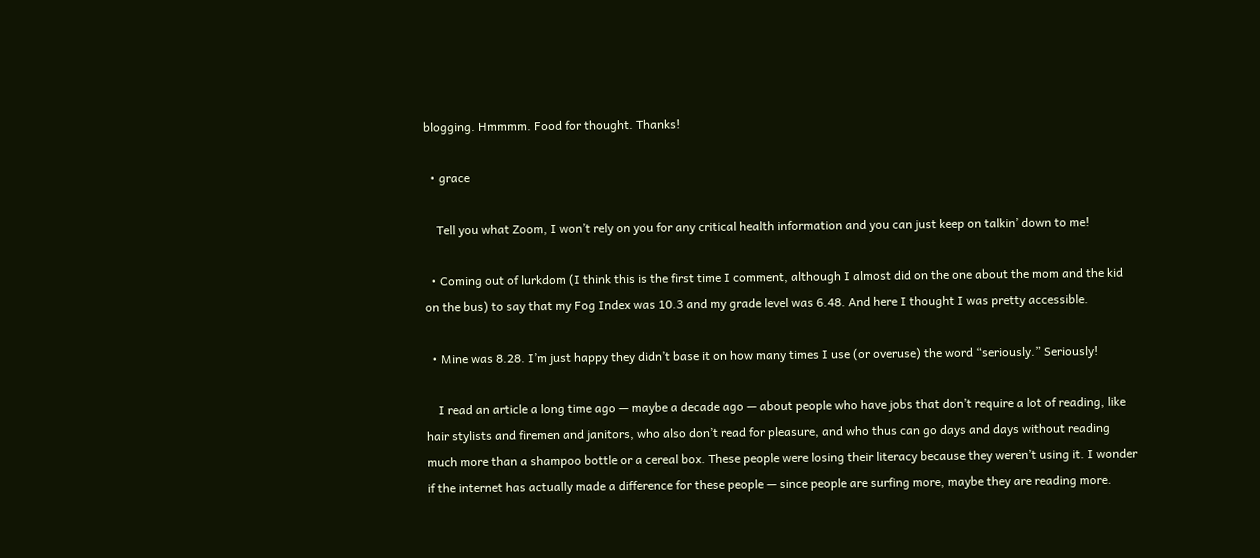blogging. Hmmmm. Food for thought. Thanks!

  • grace

    Tell you what Zoom, I won’t rely on you for any critical health information and you can just keep on talkin’ down to me!

  • Coming out of lurkdom (I think this is the first time I comment, although I almost did on the one about the mom and the kid on the bus) to say that my Fog Index was 10.3 and my grade level was 6.48. And here I thought I was pretty accessible.

  • Mine was 8.28. I’m just happy they didn’t base it on how many times I use (or overuse) the word “seriously.” Seriously!

    I read an article a long time ago — maybe a decade ago — about people who have jobs that don’t require a lot of reading, like hair stylists and firemen and janitors, who also don’t read for pleasure, and who thus can go days and days without reading much more than a shampoo bottle or a cereal box. These people were losing their literacy because they weren’t using it. I wonder if the internet has actually made a difference for these people — since people are surfing more, maybe they are reading more.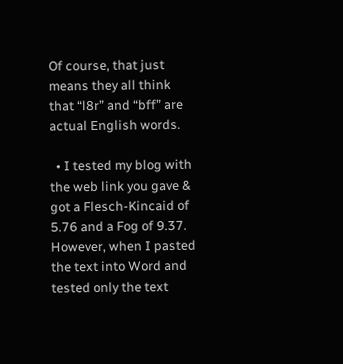Of course, that just means they all think that “l8r” and “bff” are actual English words.

  • I tested my blog with the web link you gave & got a Flesch-Kincaid of 5.76 and a Fog of 9.37. However, when I pasted the text into Word and tested only the text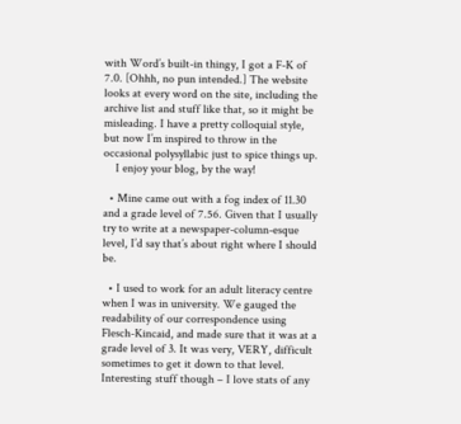with Word’s built-in thingy, I got a F-K of 7.0. [Ohhh, no pun intended.] The website looks at every word on the site, including the archive list and stuff like that, so it might be misleading. I have a pretty colloquial style, but now I’m inspired to throw in the occasional polysyllabic just to spice things up.
    I enjoy your blog, by the way!

  • Mine came out with a fog index of 11.30 and a grade level of 7.56. Given that I usually try to write at a newspaper-column-esque level, I’d say that’s about right where I should be.

  • I used to work for an adult literacy centre when I was in university. We gauged the readability of our correspondence using Flesch-Kincaid, and made sure that it was at a grade level of 3. It was very, VERY, difficult sometimes to get it down to that level. Interesting stuff though – I love stats of any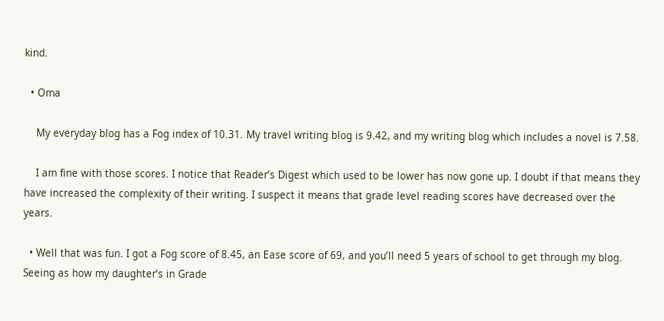kind.

  • Oma

    My everyday blog has a Fog index of 10.31. My travel writing blog is 9.42, and my writing blog which includes a novel is 7.58.

    I am fine with those scores. I notice that Reader’s Digest which used to be lower has now gone up. I doubt if that means they have increased the complexity of their writing. I suspect it means that grade level reading scores have decreased over the years.

  • Well that was fun. I got a Fog score of 8.45, an Ease score of 69, and you’ll need 5 years of school to get through my blog. Seeing as how my daughter’s in Grade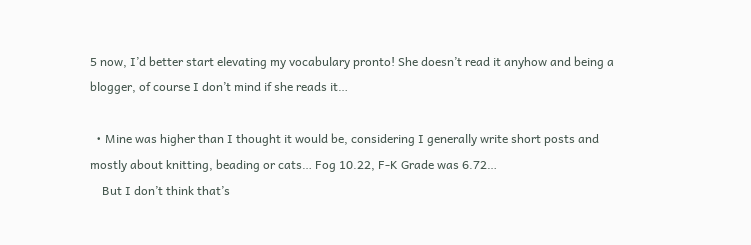5 now, I’d better start elevating my vocabulary pronto! She doesn’t read it anyhow and being a blogger, of course I don’t mind if she reads it…

  • Mine was higher than I thought it would be, considering I generally write short posts and mostly about knitting, beading or cats… Fog 10.22, F-K Grade was 6.72…
    But I don’t think that’s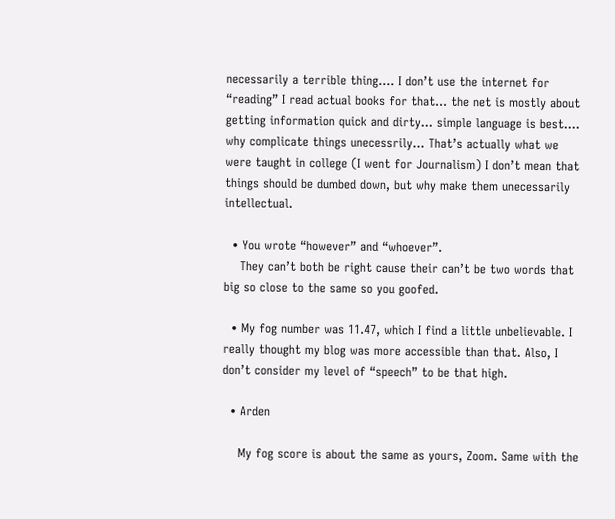necessarily a terrible thing…. I don’t use the internet for “reading” I read actual books for that… the net is mostly about getting information quick and dirty… simple language is best…. why complicate things unecessrily… That’s actually what we were taught in college (I went for Journalism) I don’t mean that things should be dumbed down, but why make them unecessarily intellectual.

  • You wrote “however” and “whoever”.
    They can’t both be right cause their can’t be two words that big so close to the same so you goofed.

  • My fog number was 11.47, which I find a little unbelievable. I really thought my blog was more accessible than that. Also, I don’t consider my level of “speech” to be that high.

  • Arden

    My fog score is about the same as yours, Zoom. Same with the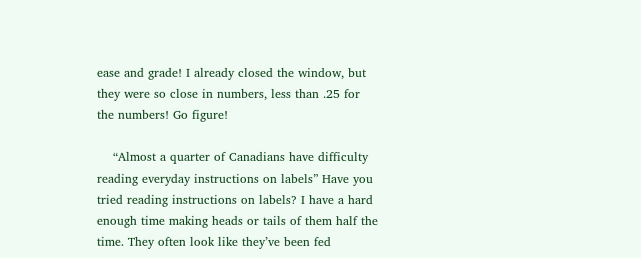ease and grade! I already closed the window, but they were so close in numbers, less than .25 for the numbers! Go figure!

    “Almost a quarter of Canadians have difficulty reading everyday instructions on labels” Have you tried reading instructions on labels? I have a hard enough time making heads or tails of them half the time. They often look like they’ve been fed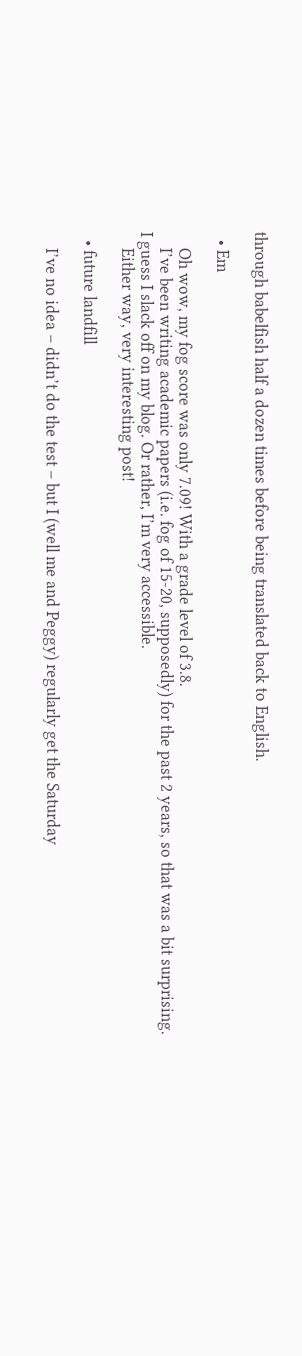through babelfish half a dozen times before being translated back to English.

  • Em

    Oh wow, my fog score was only 7.09! With a grade level of 3.8.
    I’ve been writing academic papers (i.e. fog of 15-20, supposedly) for the past 2 years, so that was a bit surprising. I guess I slack off on my blog. Or rather, I’m very accessible.
    Either way, very interesting post!

  • future landfill

    I’ve no idea – didn’t do the test – but I (well me and Peggy) regularly get the Saturday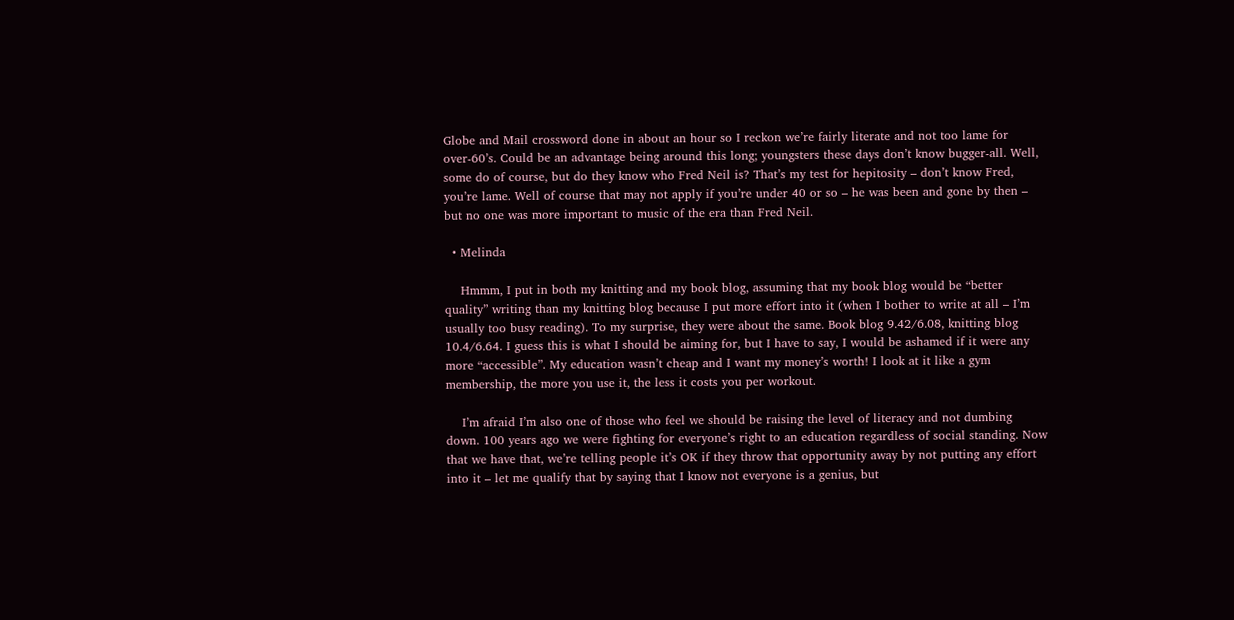Globe and Mail crossword done in about an hour so I reckon we’re fairly literate and not too lame for over-60’s. Could be an advantage being around this long; youngsters these days don’t know bugger-all. Well, some do of course, but do they know who Fred Neil is? That’s my test for hepitosity – don’t know Fred, you’re lame. Well of course that may not apply if you’re under 40 or so – he was been and gone by then – but no one was more important to music of the era than Fred Neil.

  • Melinda

    Hmmm, I put in both my knitting and my book blog, assuming that my book blog would be “better quality” writing than my knitting blog because I put more effort into it (when I bother to write at all – I’m usually too busy reading). To my surprise, they were about the same. Book blog 9.42/6.08, knitting blog 10.4/6.64. I guess this is what I should be aiming for, but I have to say, I would be ashamed if it were any more “accessible”. My education wasn’t cheap and I want my money’s worth! I look at it like a gym membership, the more you use it, the less it costs you per workout.

    I’m afraid I’m also one of those who feel we should be raising the level of literacy and not dumbing down. 100 years ago we were fighting for everyone’s right to an education regardless of social standing. Now that we have that, we’re telling people it’s OK if they throw that opportunity away by not putting any effort into it – let me qualify that by saying that I know not everyone is a genius, but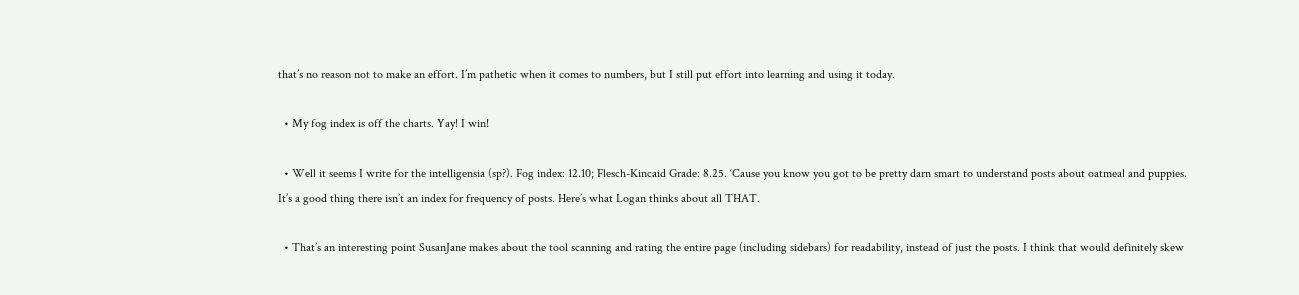that’s no reason not to make an effort. I’m pathetic when it comes to numbers, but I still put effort into learning and using it today.

  • My fog index is off the charts. Yay! I win!

  • Well it seems I write for the intelligensia (sp?). Fog index: 12.10; Flesch-Kincaid Grade: 8.25. ‘Cause you know you got to be pretty darn smart to understand posts about oatmeal and puppies. It’s a good thing there isn’t an index for frequency of posts. Here’s what Logan thinks about all THAT.

  • That’s an interesting point SusanJane makes about the tool scanning and rating the entire page (including sidebars) for readability, instead of just the posts. I think that would definitely skew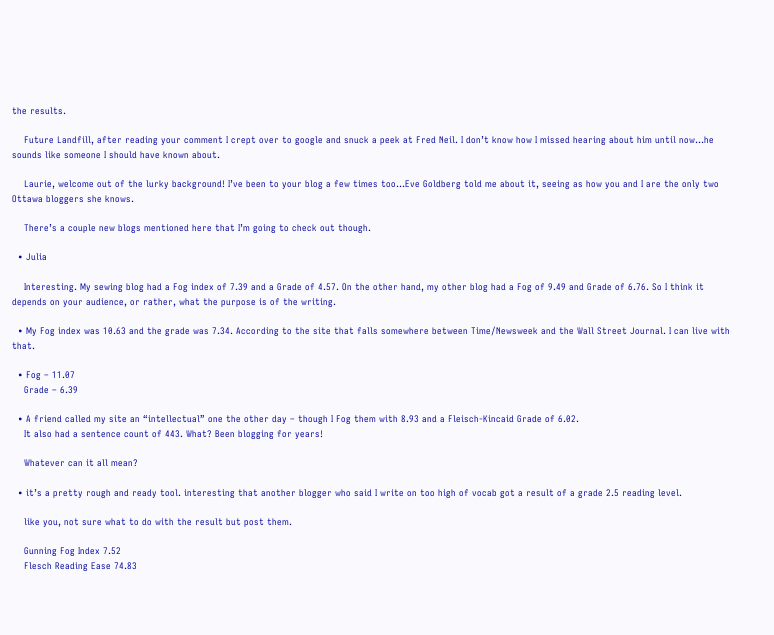the results.

    Future Landfill, after reading your comment I crept over to google and snuck a peek at Fred Neil. I don’t know how I missed hearing about him until now…he sounds like someone I should have known about.

    Laurie, welcome out of the lurky background! I’ve been to your blog a few times too…Eve Goldberg told me about it, seeing as how you and I are the only two Ottawa bloggers she knows.

    There’s a couple new blogs mentioned here that I’m going to check out though.

  • Julia

    Interesting. My sewing blog had a Fog index of 7.39 and a Grade of 4.57. On the other hand, my other blog had a Fog of 9.49 and Grade of 6.76. So I think it depends on your audience, or rather, what the purpose is of the writing.

  • My Fog index was 10.63 and the grade was 7.34. According to the site that falls somewhere between Time/Newsweek and the Wall Street Journal. I can live with that.

  • Fog – 11.07
    Grade – 6.39

  • A friend called my site an “intellectual” one the other day – though I Fog them with 8.93 and a Fleisch-Kincaid Grade of 6.02.
    It also had a sentence count of 443. What? Been blogging for years!

    Whatever can it all mean?

  • it’s a pretty rough and ready tool. interesting that another blogger who said I write on too high of vocab got a result of a grade 2.5 reading level.

    like you, not sure what to do with the result but post them.

    Gunning Fog Index 7.52
    Flesch Reading Ease 74.83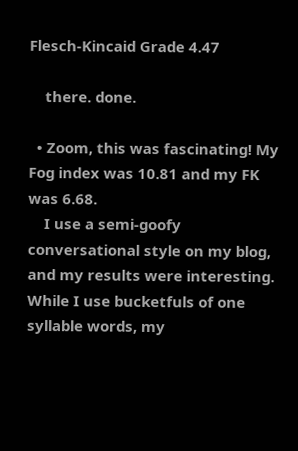Flesch-Kincaid Grade 4.47

    there. done.

  • Zoom, this was fascinating! My Fog index was 10.81 and my FK was 6.68.
    I use a semi-goofy conversational style on my blog, and my results were interesting. While I use bucketfuls of one syllable words, my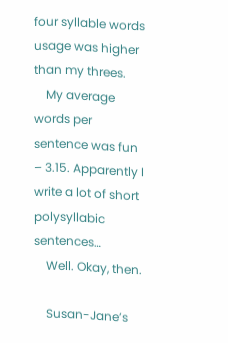four syllable words usage was higher than my threes.
    My average words per sentence was fun – 3.15. Apparently I write a lot of short polysyllabic sentences…
    Well. Okay, then.

    Susan-Jane’s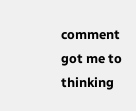comment got me to thinking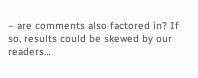– are comments also factored in? If so, results could be skewed by our readers…